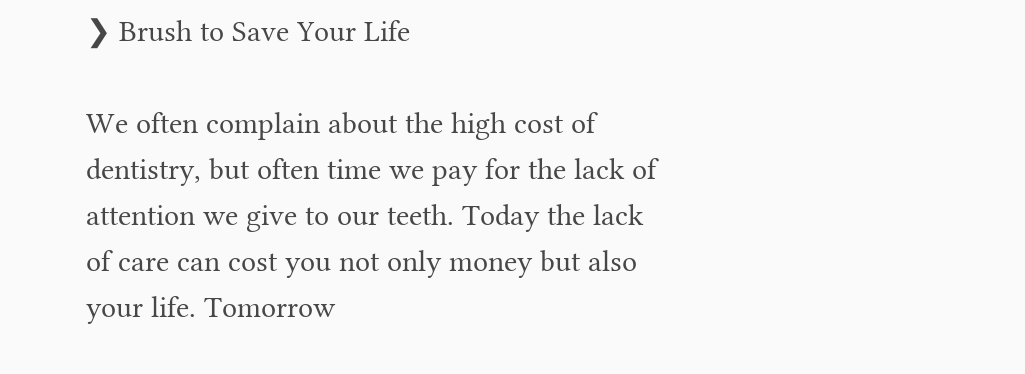❯ Brush to Save Your Life

We often complain about the high cost of dentistry, but often time we pay for the lack of attention we give to our teeth. Today the lack of care can cost you not only money but also your life. Tomorrow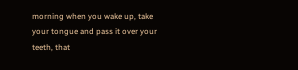morning when you wake up, take your tongue and pass it over your teeth, that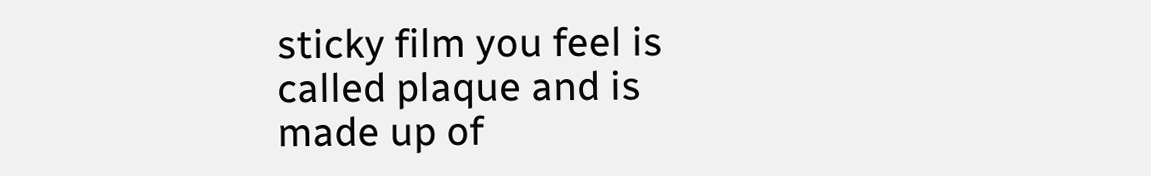sticky film you feel is called plaque and is made up of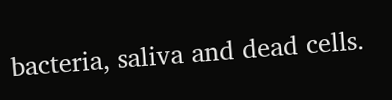bacteria, saliva and dead cells.